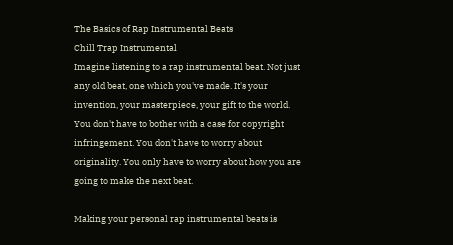The Basics of Rap Instrumental Beats
Chill Trap Instrumental
Imagine listening to a rap instrumental beat. Not just any old beat, one which you've made. It's your invention, your masterpiece, your gift to the world. You don't have to bother with a case for copyright infringement. You don't have to worry about originality. You only have to worry about how you are going to make the next beat.

Making your personal rap instrumental beats is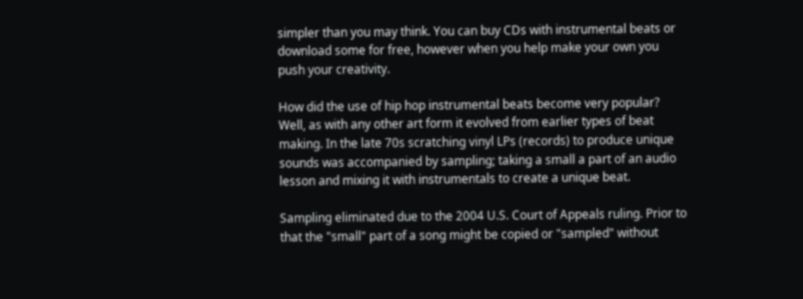simpler than you may think. You can buy CDs with instrumental beats or download some for free, however when you help make your own you push your creativity.

How did the use of hip hop instrumental beats become very popular? Well, as with any other art form it evolved from earlier types of beat making. In the late 70s scratching vinyl LPs (records) to produce unique sounds was accompanied by sampling; taking a small a part of an audio lesson and mixing it with instrumentals to create a unique beat.

Sampling eliminated due to the 2004 U.S. Court of Appeals ruling. Prior to that the "small" part of a song might be copied or "sampled" without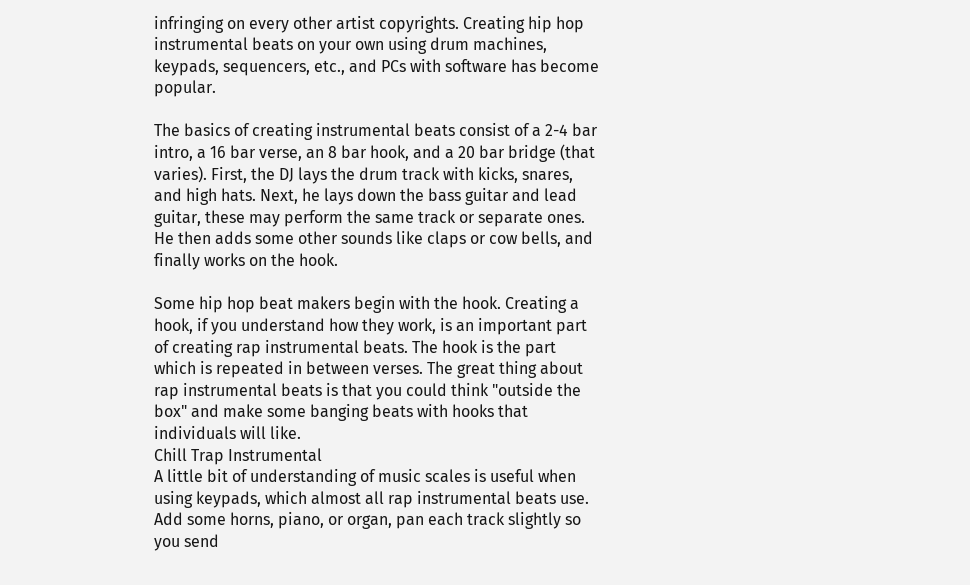infringing on every other artist copyrights. Creating hip hop instrumental beats on your own using drum machines, keypads, sequencers, etc., and PCs with software has become popular.

The basics of creating instrumental beats consist of a 2-4 bar intro, a 16 bar verse, an 8 bar hook, and a 20 bar bridge (that varies). First, the DJ lays the drum track with kicks, snares, and high hats. Next, he lays down the bass guitar and lead guitar, these may perform the same track or separate ones. He then adds some other sounds like claps or cow bells, and finally works on the hook.

Some hip hop beat makers begin with the hook. Creating a hook, if you understand how they work, is an important part of creating rap instrumental beats. The hook is the part which is repeated in between verses. The great thing about rap instrumental beats is that you could think "outside the box" and make some banging beats with hooks that individuals will like.
Chill Trap Instrumental
A little bit of understanding of music scales is useful when using keypads, which almost all rap instrumental beats use. Add some horns, piano, or organ, pan each track slightly so you send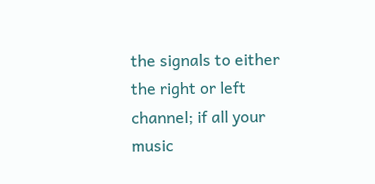the signals to either the right or left channel; if all your music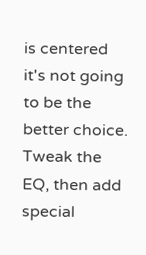is centered it's not going to be the better choice. Tweak the EQ, then add special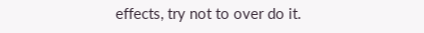effects, try not to over do it.